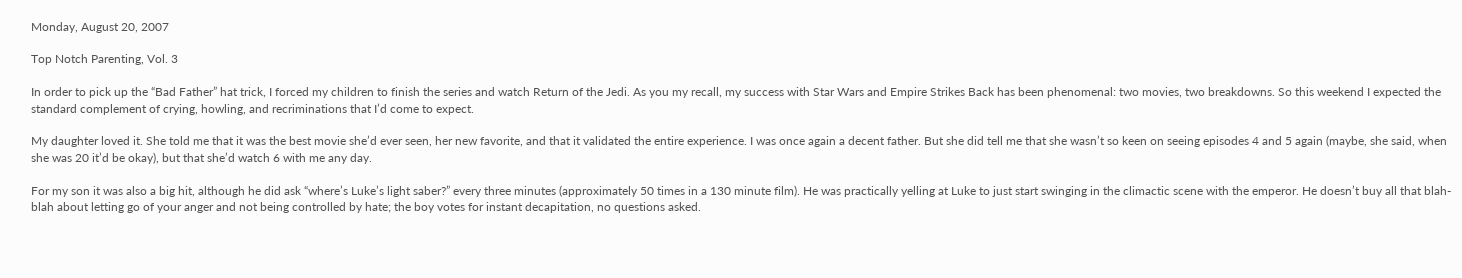Monday, August 20, 2007

Top Notch Parenting, Vol. 3

In order to pick up the “Bad Father” hat trick, I forced my children to finish the series and watch Return of the Jedi. As you my recall, my success with Star Wars and Empire Strikes Back has been phenomenal: two movies, two breakdowns. So this weekend I expected the standard complement of crying, howling, and recriminations that I’d come to expect.

My daughter loved it. She told me that it was the best movie she’d ever seen, her new favorite, and that it validated the entire experience. I was once again a decent father. But she did tell me that she wasn’t so keen on seeing episodes 4 and 5 again (maybe, she said, when she was 20 it’d be okay), but that she’d watch 6 with me any day.

For my son it was also a big hit, although he did ask “where’s Luke’s light saber?” every three minutes (approximately 50 times in a 130 minute film). He was practically yelling at Luke to just start swinging in the climactic scene with the emperor. He doesn’t buy all that blah-blah about letting go of your anger and not being controlled by hate; the boy votes for instant decapitation, no questions asked.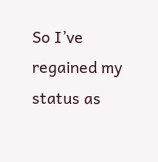So I’ve regained my status as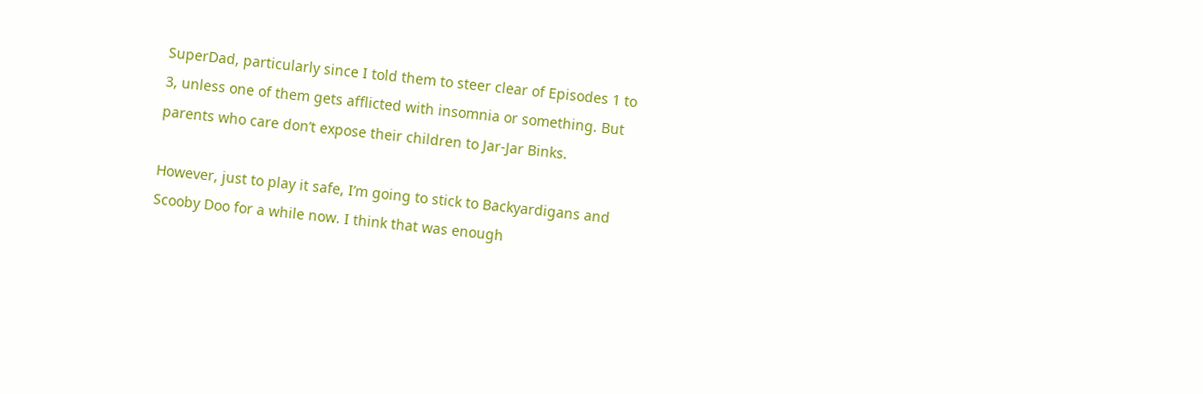SuperDad, particularly since I told them to steer clear of Episodes 1 to 3, unless one of them gets afflicted with insomnia or something. But parents who care don’t expose their children to Jar-Jar Binks.

However, just to play it safe, I’m going to stick to Backyardigans and Scooby Doo for a while now. I think that was enough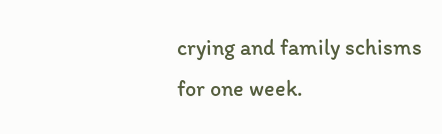crying and family schisms for one week.